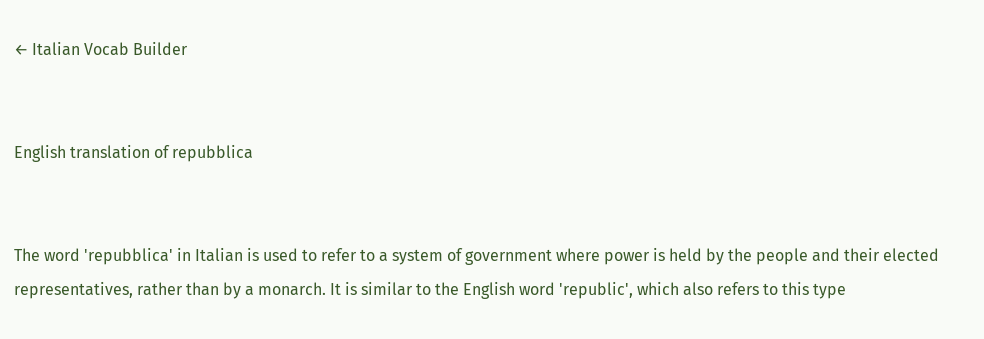← Italian Vocab Builder


English translation of repubblica


The word 'repubblica' in Italian is used to refer to a system of government where power is held by the people and their elected representatives, rather than by a monarch. It is similar to the English word 'republic', which also refers to this type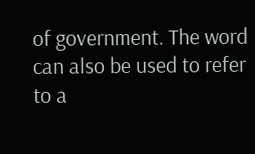of government. The word can also be used to refer to a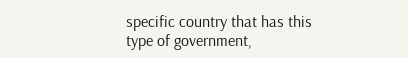specific country that has this type of government,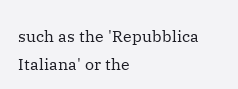such as the 'Repubblica Italiana' or the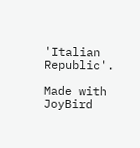'Italian Republic'.

Made with JoyBird